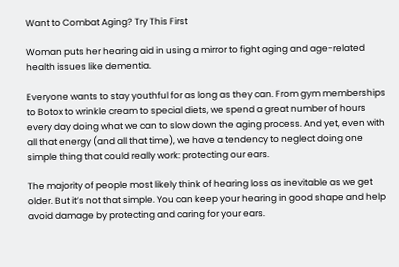Want to Combat Aging? Try This First

Woman puts her hearing aid in using a mirror to fight aging and age-related health issues like dementia.

Everyone wants to stay youthful for as long as they can. From gym memberships to Botox to wrinkle cream to special diets, we spend a great number of hours every day doing what we can to slow down the aging process. And yet, even with all that energy (and all that time), we have a tendency to neglect doing one simple thing that could really work: protecting our ears.

The majority of people most likely think of hearing loss as inevitable as we get older. But it’s not that simple. You can keep your hearing in good shape and help avoid damage by protecting and caring for your ears.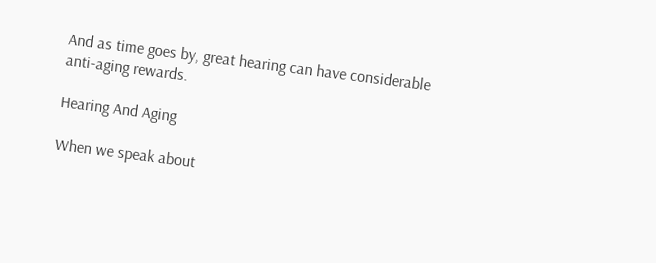And as time goes by, great hearing can have considerable anti-aging rewards.

Hearing And Aging

When we speak about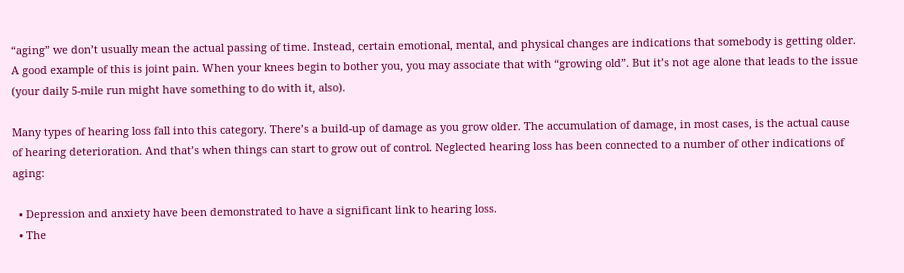“aging” we don’t usually mean the actual passing of time. Instead, certain emotional, mental, and physical changes are indications that somebody is getting older. A good example of this is joint pain. When your knees begin to bother you, you may associate that with “growing old”. But it’s not age alone that leads to the issue (your daily 5-mile run might have something to do with it, also).

Many types of hearing loss fall into this category. There’s a build-up of damage as you grow older. The accumulation of damage, in most cases, is the actual cause of hearing deterioration. And that’s when things can start to grow out of control. Neglected hearing loss has been connected to a number of other indications of aging:

  • Depression and anxiety have been demonstrated to have a significant link to hearing loss.
  • The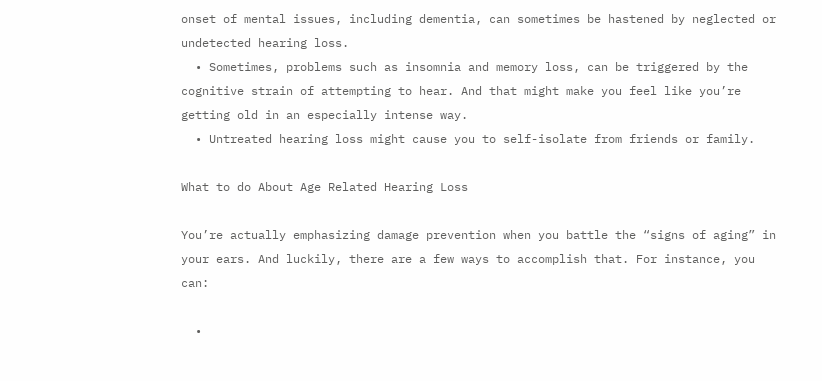onset of mental issues, including dementia, can sometimes be hastened by neglected or undetected hearing loss.
  • Sometimes, problems such as insomnia and memory loss, can be triggered by the cognitive strain of attempting to hear. And that might make you feel like you’re getting old in an especially intense way.
  • Untreated hearing loss might cause you to self-isolate from friends or family.

What to do About Age Related Hearing Loss

You’re actually emphasizing damage prevention when you battle the “signs of aging” in your ears. And luckily, there are a few ways to accomplish that. For instance, you can:

  •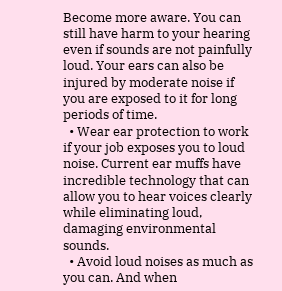Become more aware. You can still have harm to your hearing even if sounds are not painfully loud. Your ears can also be injured by moderate noise if you are exposed to it for long periods of time.
  • Wear ear protection to work if your job exposes you to loud noise. Current ear muffs have incredible technology that can allow you to hear voices clearly while eliminating loud, damaging environmental sounds.
  • Avoid loud noises as much as you can. And when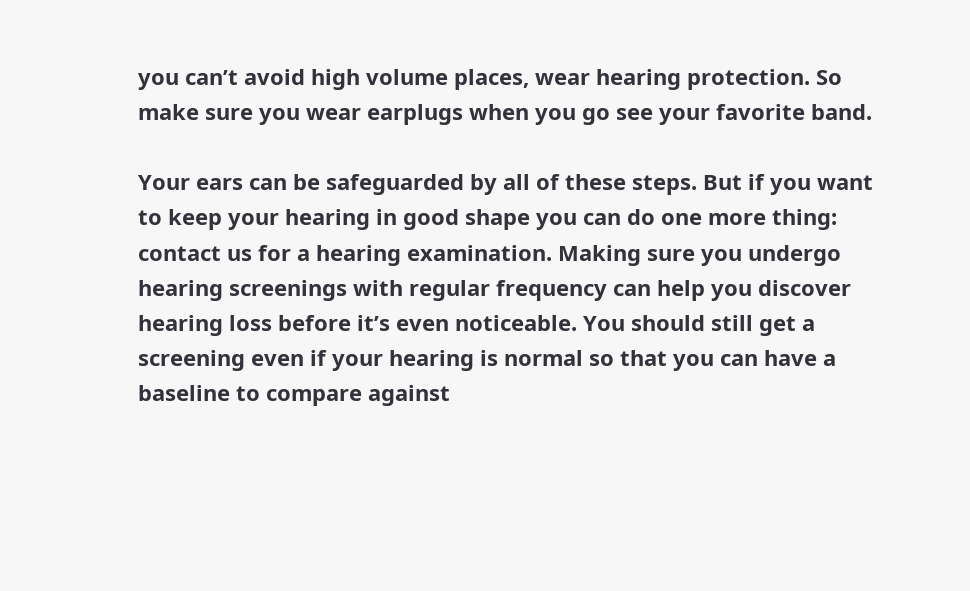you can’t avoid high volume places, wear hearing protection. So make sure you wear earplugs when you go see your favorite band.

Your ears can be safeguarded by all of these steps. But if you want to keep your hearing in good shape you can do one more thing: contact us for a hearing examination. Making sure you undergo hearing screenings with regular frequency can help you discover hearing loss before it’s even noticeable. You should still get a screening even if your hearing is normal so that you can have a baseline to compare against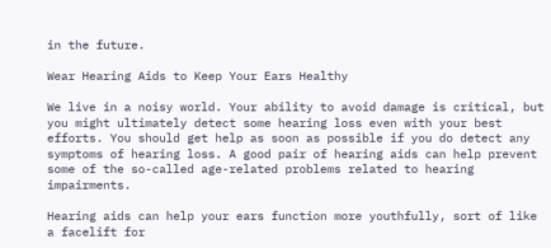in the future.

Wear Hearing Aids to Keep Your Ears Healthy

We live in a noisy world. Your ability to avoid damage is critical, but you might ultimately detect some hearing loss even with your best efforts. You should get help as soon as possible if you do detect any symptoms of hearing loss. A good pair of hearing aids can help prevent some of the so-called age-related problems related to hearing impairments.

Hearing aids can help your ears function more youthfully, sort of like a facelift for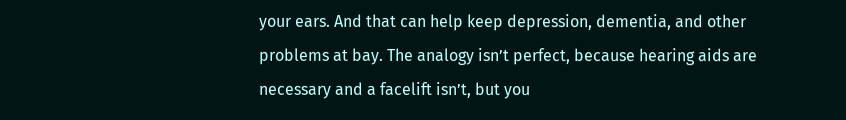your ears. And that can help keep depression, dementia, and other problems at bay. The analogy isn’t perfect, because hearing aids are necessary and a facelift isn’t, but you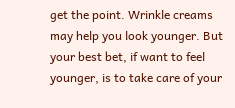get the point. Wrinkle creams may help you look younger. But your best bet, if want to feel younger, is to take care of your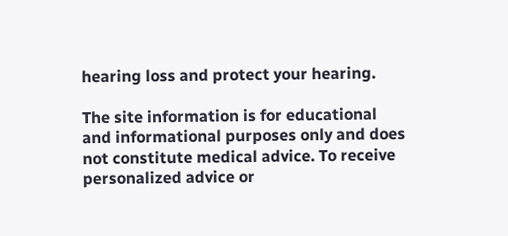hearing loss and protect your hearing.

The site information is for educational and informational purposes only and does not constitute medical advice. To receive personalized advice or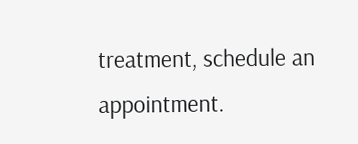treatment, schedule an appointment.